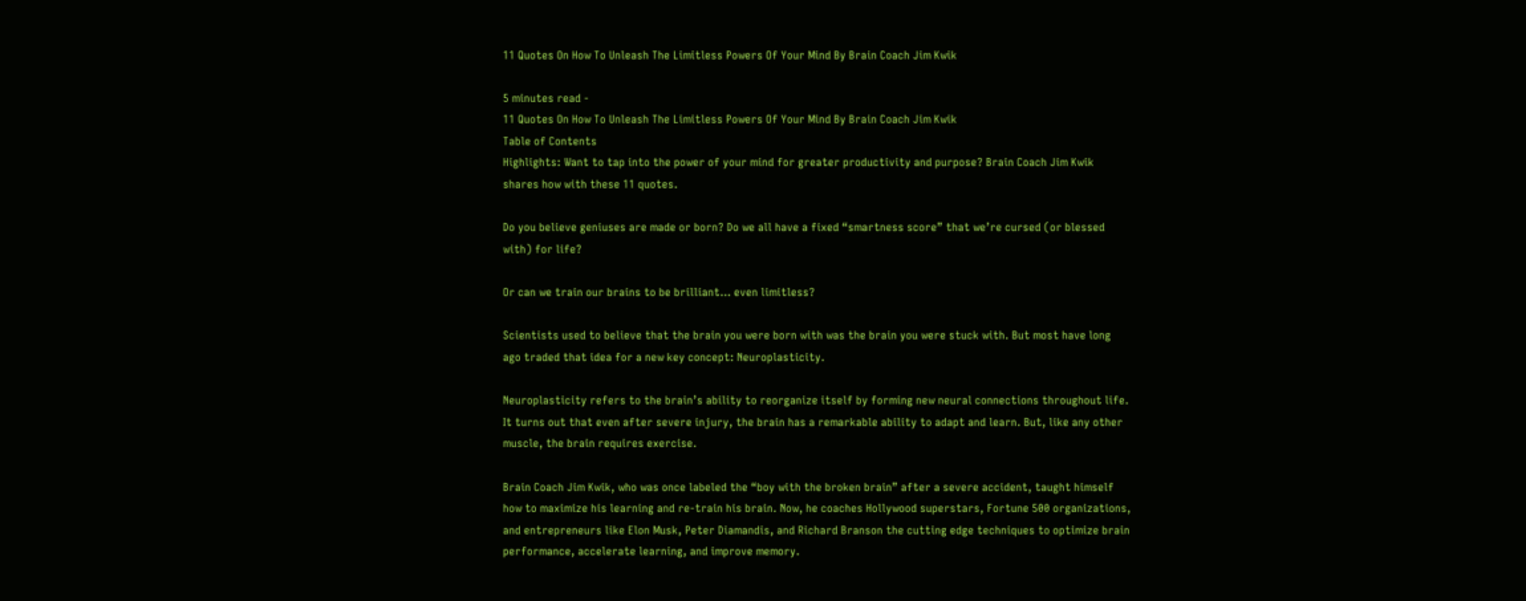11 Quotes On How To Unleash The Limitless Powers Of Your Mind By Brain Coach Jim Kwik

5 minutes read -
11 Quotes On How To Unleash The Limitless Powers Of Your Mind By Brain Coach Jim Kwik
Table of Contents
Highlights: Want to tap into the power of your mind for greater productivity and purpose? Brain Coach Jim Kwik shares how with these 11 quotes.

Do you believe geniuses are made or born? Do we all have a fixed “smartness score” that we’re cursed (or blessed with) for life?

Or can we train our brains to be brilliant… even limitless?

Scientists used to believe that the brain you were born with was the brain you were stuck with. But most have long ago traded that idea for a new key concept: Neuroplasticity.

Neuroplasticity refers to the brain’s ability to reorganize itself by forming new neural connections throughout life. It turns out that even after severe injury, the brain has a remarkable ability to adapt and learn. But, like any other muscle, the brain requires exercise.

Brain Coach Jim Kwik, who was once labeled the “boy with the broken brain” after a severe accident, taught himself how to maximize his learning and re-train his brain. Now, he coaches Hollywood superstars, Fortune 500 organizations, and entrepreneurs like Elon Musk, Peter Diamandis, and Richard Branson the cutting edge techniques to optimize brain performance, accelerate learning, and improve memory.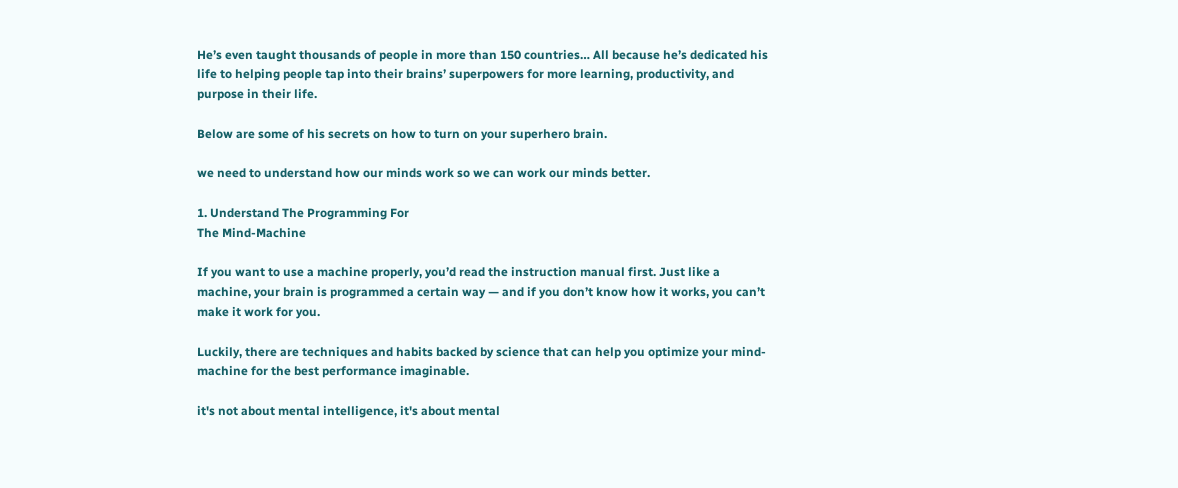He’s even taught thousands of people in more than 150 countries… All because he’s dedicated his life to helping people tap into their brains’ superpowers for more learning, productivity, and purpose in their life.

Below are some of his secrets on how to turn on your superhero brain.

we need to understand how our minds work so we can work our minds better.

1. Understand The Programming For
The Mind-Machine

If you want to use a machine properly, you’d read the instruction manual first. Just like a machine, your brain is programmed a certain way — and if you don’t know how it works, you can’t make it work for you.

Luckily, there are techniques and habits backed by science that can help you optimize your mind-machine for the best performance imaginable.

it's not about mental intelligence, it's about mental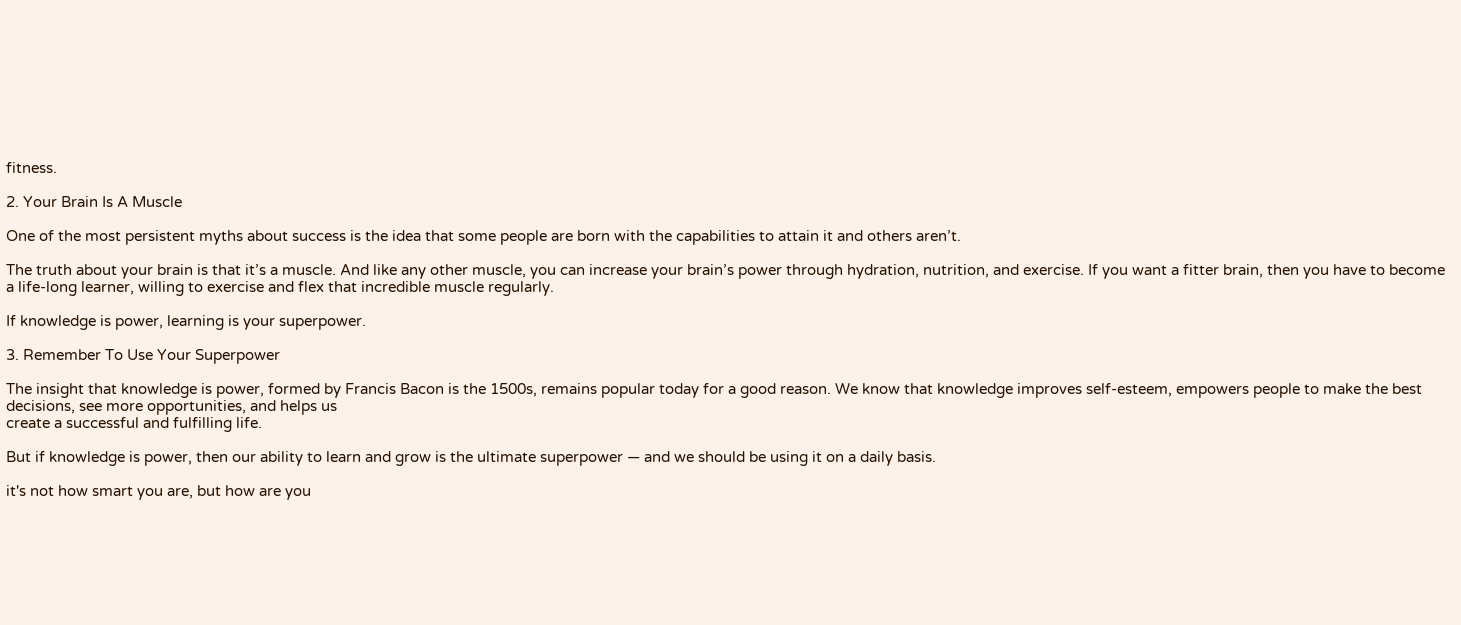fitness.

2. Your Brain Is A Muscle

One of the most persistent myths about success is the idea that some people are born with the capabilities to attain it and others aren’t.

The truth about your brain is that it’s a muscle. And like any other muscle, you can increase your brain’s power through hydration, nutrition, and exercise. If you want a fitter brain, then you have to become a life-long learner, willing to exercise and flex that incredible muscle regularly.

If knowledge is power, learning is your superpower.

3. Remember To Use Your Superpower

The insight that knowledge is power, formed by Francis Bacon is the 1500s, remains popular today for a good reason. We know that knowledge improves self-esteem, empowers people to make the best decisions, see more opportunities, and helps us
create a successful and fulfilling life.

But if knowledge is power, then our ability to learn and grow is the ultimate superpower — and we should be using it on a daily basis.

it's not how smart you are, but how are you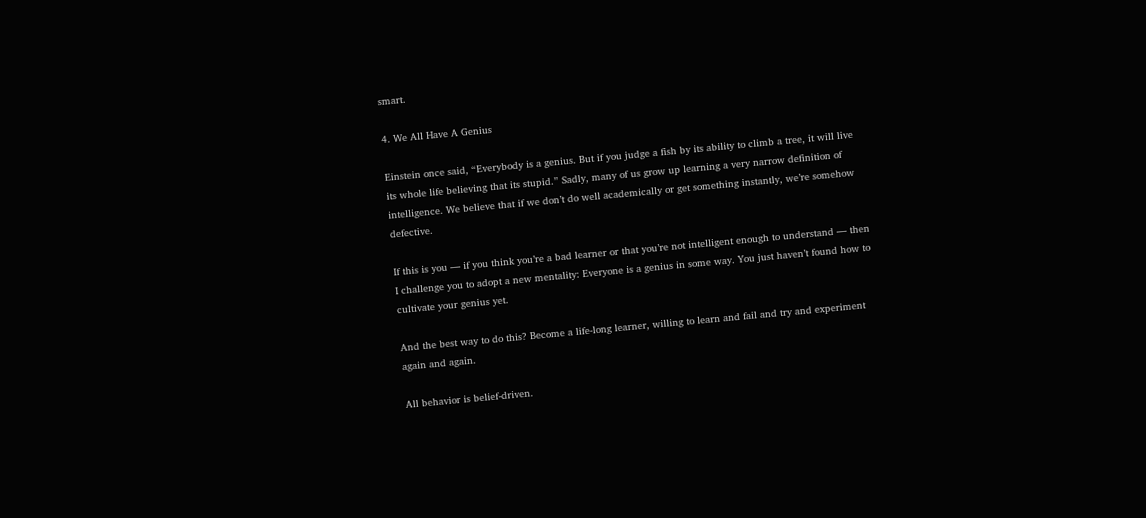smart.

4. We All Have A Genius

Einstein once said, “Everybody is a genius. But if you judge a fish by its ability to climb a tree, it will live its whole life believing that its stupid.” Sadly, many of us grow up learning a very narrow definition of intelligence. We believe that if we don’t do well academically or get something instantly, we’re somehow defective.

If this is you — if you think you’re a bad learner or that you’re not intelligent enough to understand — then I challenge you to adopt a new mentality: Everyone is a genius in some way. You just haven’t found how to cultivate your genius yet.

And the best way to do this? Become a life-long learner, willing to learn and fail and try and experiment again and again.

All behavior is belief-driven.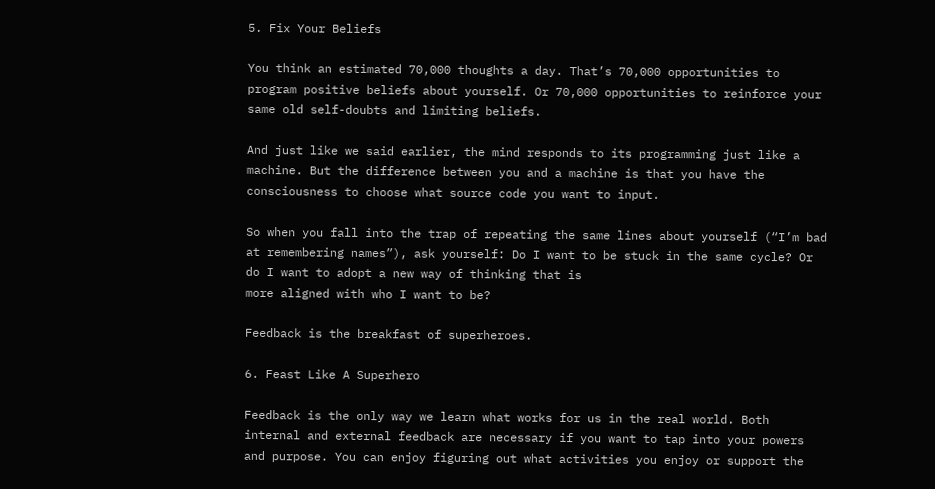5. Fix Your Beliefs

You think an estimated 70,000 thoughts a day. That’s 70,000 opportunities to program positive beliefs about yourself. Or 70,000 opportunities to reinforce your same old self-doubts and limiting beliefs.

And just like we said earlier, the mind responds to its programming just like a machine. But the difference between you and a machine is that you have the consciousness to choose what source code you want to input.

So when you fall into the trap of repeating the same lines about yourself (“I’m bad at remembering names”), ask yourself: Do I want to be stuck in the same cycle? Or do I want to adopt a new way of thinking that is
more aligned with who I want to be?

Feedback is the breakfast of superheroes.

6. Feast Like A Superhero

Feedback is the only way we learn what works for us in the real world. Both internal and external feedback are necessary if you want to tap into your powers and purpose. You can enjoy figuring out what activities you enjoy or support the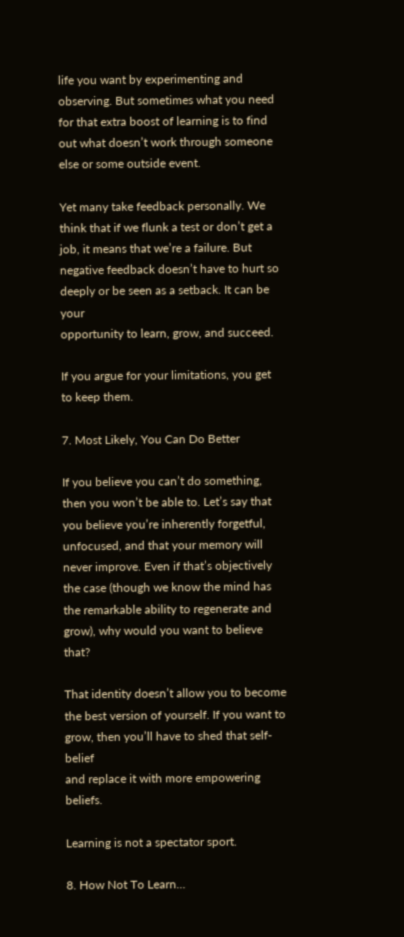life you want by experimenting and observing. But sometimes what you need for that extra boost of learning is to find out what doesn’t work through someone else or some outside event.

Yet many take feedback personally. We think that if we flunk a test or don’t get a job, it means that we’re a failure. But negative feedback doesn’t have to hurt so deeply or be seen as a setback. It can be your
opportunity to learn, grow, and succeed.

If you argue for your limitations, you get to keep them.

7. Most Likely, You Can Do Better

If you believe you can’t do something, then you won’t be able to. Let’s say that you believe you’re inherently forgetful, unfocused, and that your memory will never improve. Even if that’s objectively the case (though we know the mind has the remarkable ability to regenerate and grow), why would you want to believe that?

That identity doesn’t allow you to become the best version of yourself. If you want to grow, then you’ll have to shed that self-belief
and replace it with more empowering beliefs.

Learning is not a spectator sport.

8. How Not To Learn…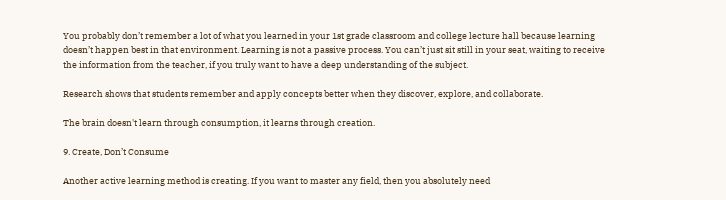You probably don’t remember a lot of what you learned in your 1st grade classroom and college lecture hall because learning doesn’t happen best in that environment. Learning is not a passive process. You can’t just sit still in your seat, waiting to receive the information from the teacher, if you truly want to have a deep understanding of the subject.

Research shows that students remember and apply concepts better when they discover, explore, and collaborate.

The brain doesn't learn through consumption, it learns through creation.

9. Create, Don’t Consume

Another active learning method is creating. If you want to master any field, then you absolutely need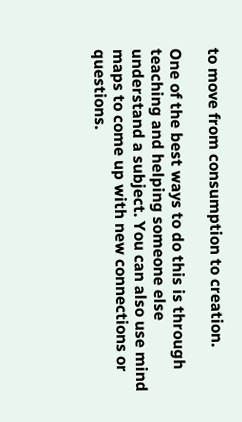to move from consumption to creation.

One of the best ways to do this is through teaching and helping someone else understand a subject. You can also use mind maps to come up with new connections or questions.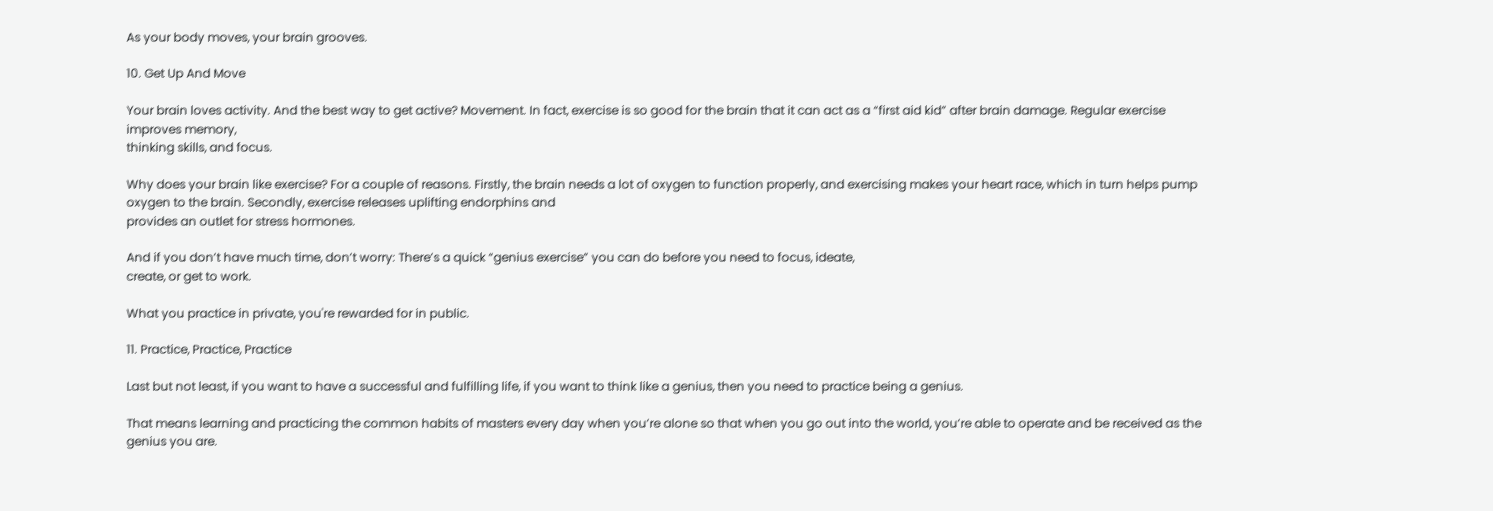As your body moves, your brain grooves.

10. Get Up And Move

Your brain loves activity. And the best way to get active? Movement. In fact, exercise is so good for the brain that it can act as a “first aid kid” after brain damage. Regular exercise improves memory,
thinking skills, and focus.

Why does your brain like exercise? For a couple of reasons. Firstly, the brain needs a lot of oxygen to function properly, and exercising makes your heart race, which in turn helps pump oxygen to the brain. Secondly, exercise releases uplifting endorphins and
provides an outlet for stress hormones.

And if you don’t have much time, don’t worry: There’s a quick “genius exercise” you can do before you need to focus, ideate,
create, or get to work.

What you practice in private, you're rewarded for in public.

11. Practice, Practice, Practice

Last but not least, if you want to have a successful and fulfilling life, if you want to think like a genius, then you need to practice being a genius.

That means learning and practicing the common habits of masters every day when you’re alone so that when you go out into the world, you’re able to operate and be received as the genius you are.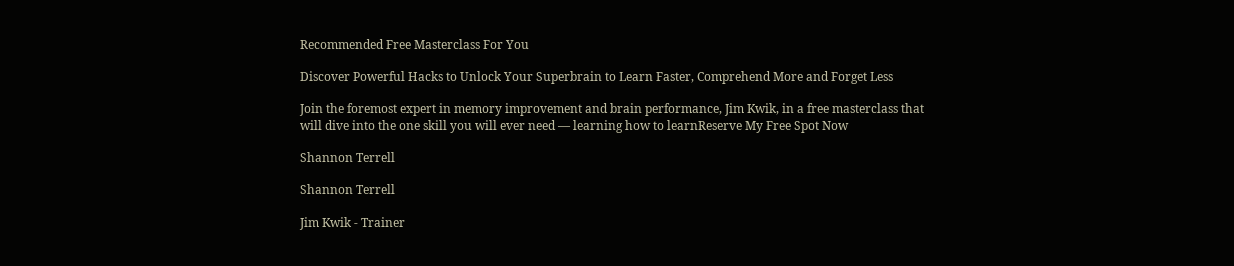Recommended Free Masterclass For You

Discover Powerful Hacks to Unlock Your Superbrain to Learn Faster, Comprehend More and Forget Less

Join the foremost expert in memory improvement and brain performance, Jim Kwik, in a free masterclass that will dive into the one skill you will ever need — learning how to learnReserve My Free Spot Now

Shannon Terrell

Shannon Terrell

Jim Kwik - Trainer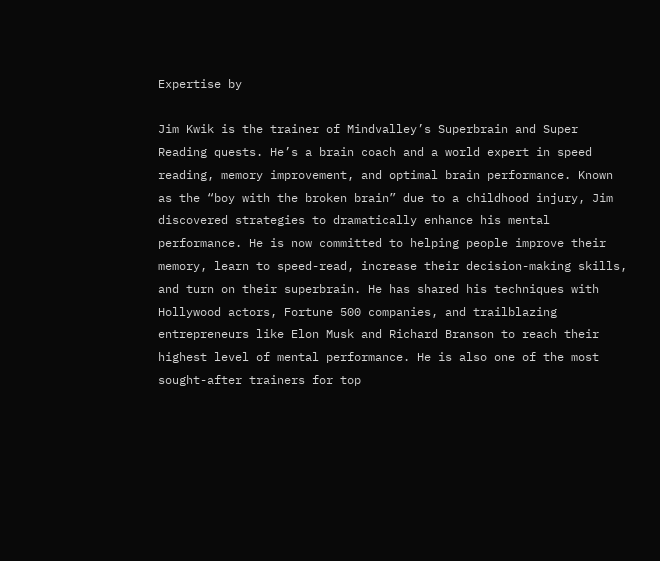Expertise by

Jim Kwik is the trainer of Mindvalley’s Superbrain and Super Reading quests. He’s a brain coach and a world expert in speed reading, memory improvement, and optimal brain performance. Known as the “boy with the broken brain” due to a childhood injury, Jim discovered strategies to dramatically enhance his mental performance. He is now committed to helping people improve their memory, learn to speed-read, increase their decision-making skills, and turn on their superbrain. He has shared his techniques with Hollywood actors, Fortune 500 companies, and trailblazing entrepreneurs like Elon Musk and Richard Branson to reach their highest level of mental performance. He is also one of the most sought-after trainers for top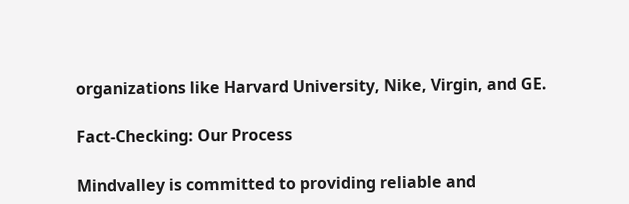organizations like Harvard University, Nike, Virgin, and GE.

Fact-Checking: Our Process

Mindvalley is committed to providing reliable and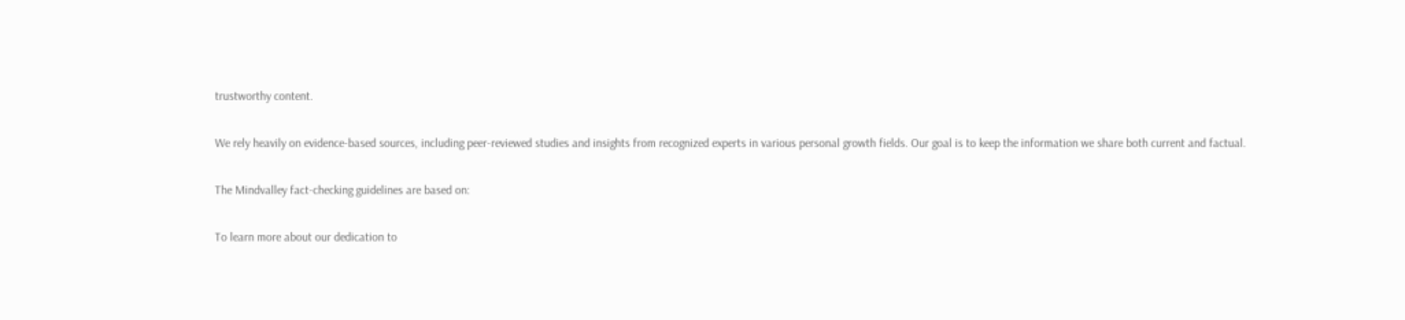trustworthy content.

We rely heavily on evidence-based sources, including peer-reviewed studies and insights from recognized experts in various personal growth fields. Our goal is to keep the information we share both current and factual.

The Mindvalley fact-checking guidelines are based on:

To learn more about our dedication to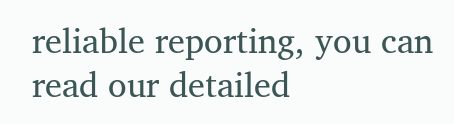reliable reporting, you can read our detailed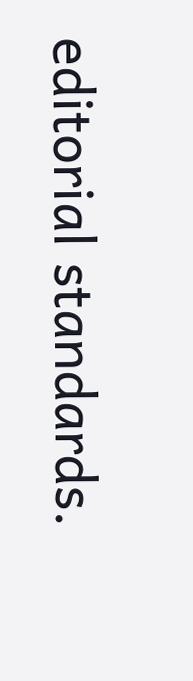editorial standards.